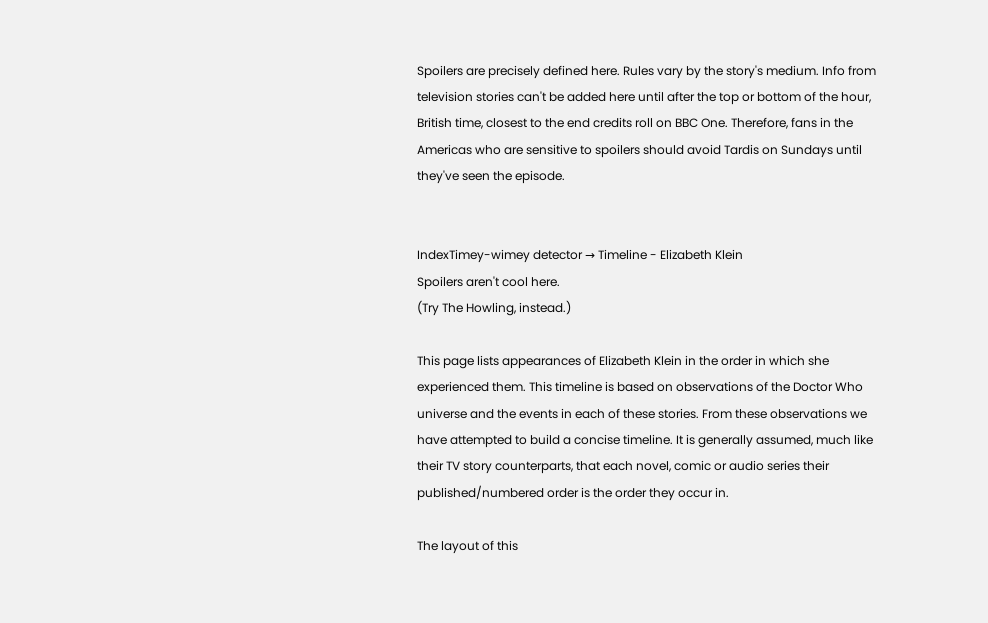Spoilers are precisely defined here. Rules vary by the story's medium. Info from television stories can't be added here until after the top or bottom of the hour, British time, closest to the end credits roll on BBC One. Therefore, fans in the Americas who are sensitive to spoilers should avoid Tardis on Sundays until they've seen the episode.


IndexTimey-wimey detector → Timeline - Elizabeth Klein
Spoilers aren't cool here.
(Try The Howling, instead.)

This page lists appearances of Elizabeth Klein in the order in which she experienced them. This timeline is based on observations of the Doctor Who universe and the events in each of these stories. From these observations we have attempted to build a concise timeline. It is generally assumed, much like their TV story counterparts, that each novel, comic or audio series their published/numbered order is the order they occur in.

The layout of this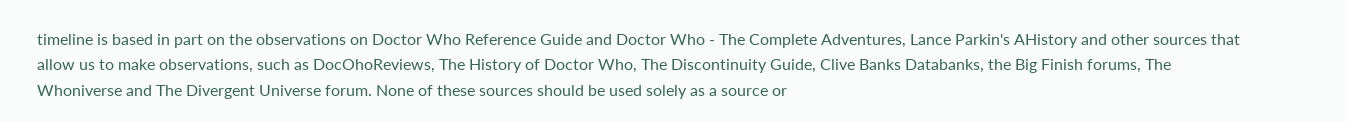timeline is based in part on the observations on Doctor Who Reference Guide and Doctor Who - The Complete Adventures, Lance Parkin's AHistory and other sources that allow us to make observations, such as DocOhoReviews, The History of Doctor Who, The Discontinuity Guide, Clive Banks Databanks, the Big Finish forums, The Whoniverse and The Divergent Universe forum. None of these sources should be used solely as a source or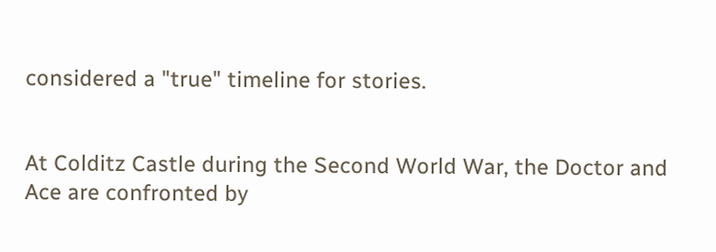considered a "true" timeline for stories.


At Colditz Castle during the Second World War, the Doctor and Ace are confronted by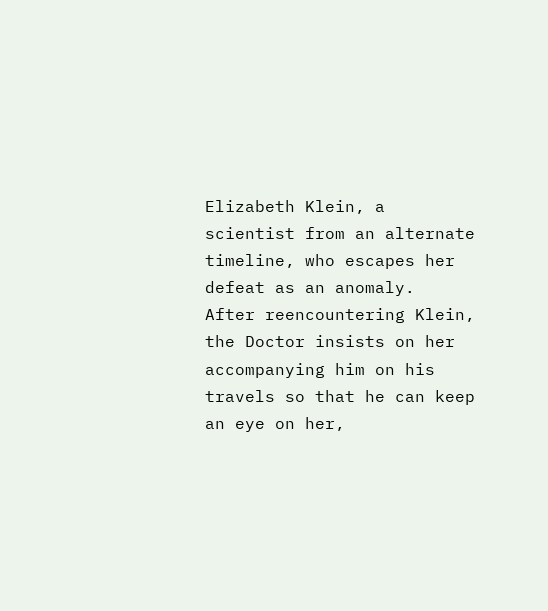Elizabeth Klein, a scientist from an alternate timeline, who escapes her defeat as an anomaly.
After reencountering Klein, the Doctor insists on her accompanying him on his travels so that he can keep an eye on her,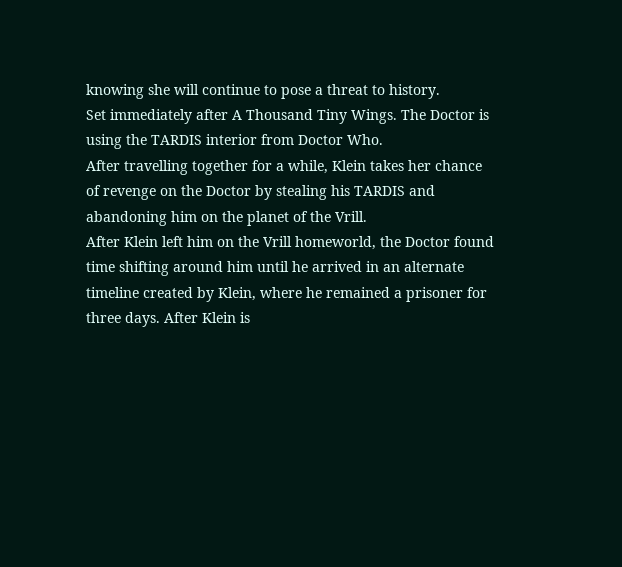knowing she will continue to pose a threat to history.
Set immediately after A Thousand Tiny Wings. The Doctor is using the TARDIS interior from Doctor Who.
After travelling together for a while, Klein takes her chance of revenge on the Doctor by stealing his TARDIS and abandoning him on the planet of the Vrill.
After Klein left him on the Vrill homeworld, the Doctor found time shifting around him until he arrived in an alternate timeline created by Klein, where he remained a prisoner for three days. After Klein is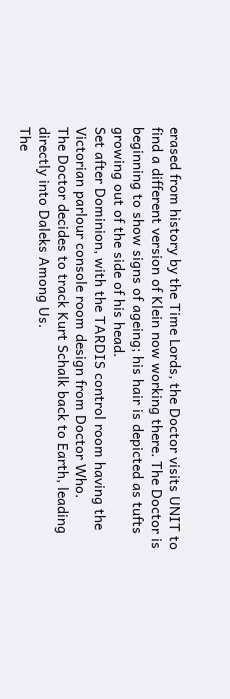erased from history by the Time Lords, the Doctor visits UNIT to find a different version of Klein now working there. The Doctor is beginning to show signs of ageing; his hair is depicted as tufts growing out of the side of his head.
Set after Dominion, with the TARDIS control room having the Victorian parlour console room design from Doctor Who.
The Doctor decides to track Kurt Schalk back to Earth, leading directly into Daleks Among Us.
The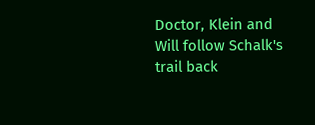Doctor, Klein and Will follow Schalk's trail back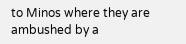to Minos where they are ambushed by a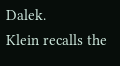Dalek.
Klein recalls the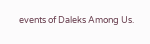events of Daleks Among Us.